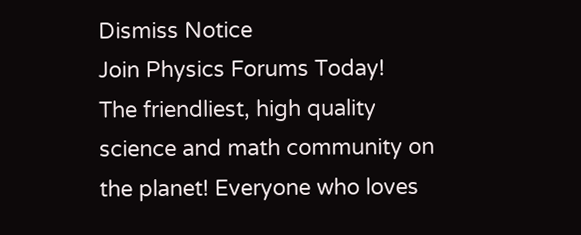Dismiss Notice
Join Physics Forums Today!
The friendliest, high quality science and math community on the planet! Everyone who loves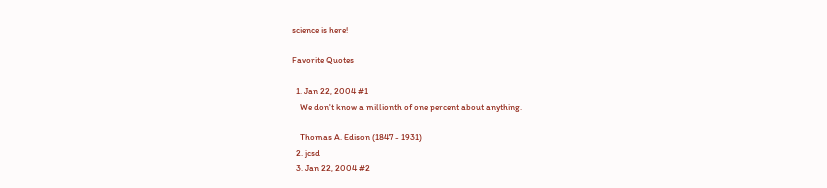science is here!

Favorite Quotes

  1. Jan 22, 2004 #1
    We don't know a millionth of one percent about anything.

    Thomas A. Edison (1847 - 1931)
  2. jcsd
  3. Jan 22, 2004 #2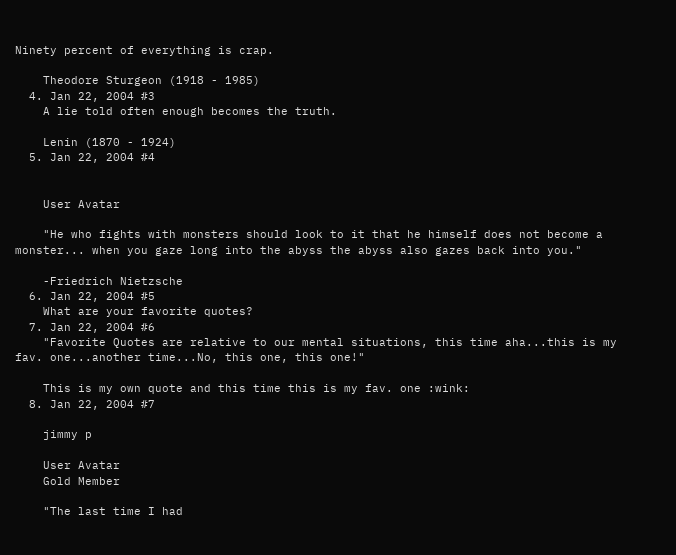Ninety percent of everything is crap.

    Theodore Sturgeon (1918 - 1985)
  4. Jan 22, 2004 #3
    A lie told often enough becomes the truth.

    Lenin (1870 - 1924)
  5. Jan 22, 2004 #4


    User Avatar

    "He who fights with monsters should look to it that he himself does not become a monster... when you gaze long into the abyss the abyss also gazes back into you."

    -Friedrich Nietzsche
  6. Jan 22, 2004 #5
    What are your favorite quotes?
  7. Jan 22, 2004 #6
    "Favorite Quotes are relative to our mental situations, this time aha...this is my fav. one...another time...No, this one, this one!"

    This is my own quote and this time this is my fav. one :wink:
  8. Jan 22, 2004 #7

    jimmy p

    User Avatar
    Gold Member

    "The last time I had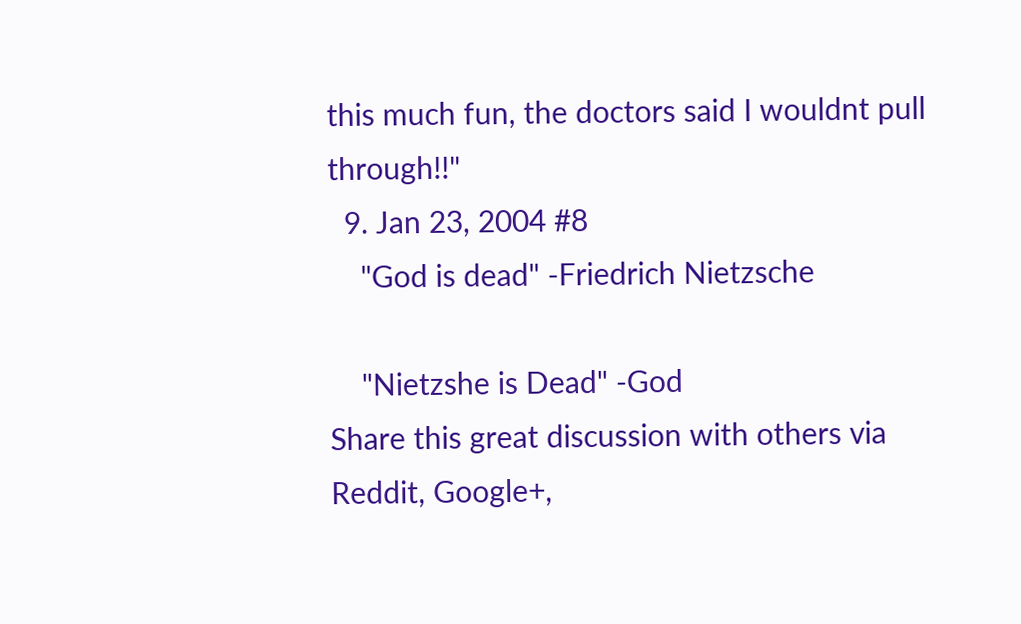this much fun, the doctors said I wouldnt pull through!!"
  9. Jan 23, 2004 #8
    "God is dead" -Friedrich Nietzsche

    "Nietzshe is Dead" -God
Share this great discussion with others via Reddit, Google+,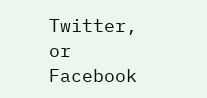Twitter, or Facebook